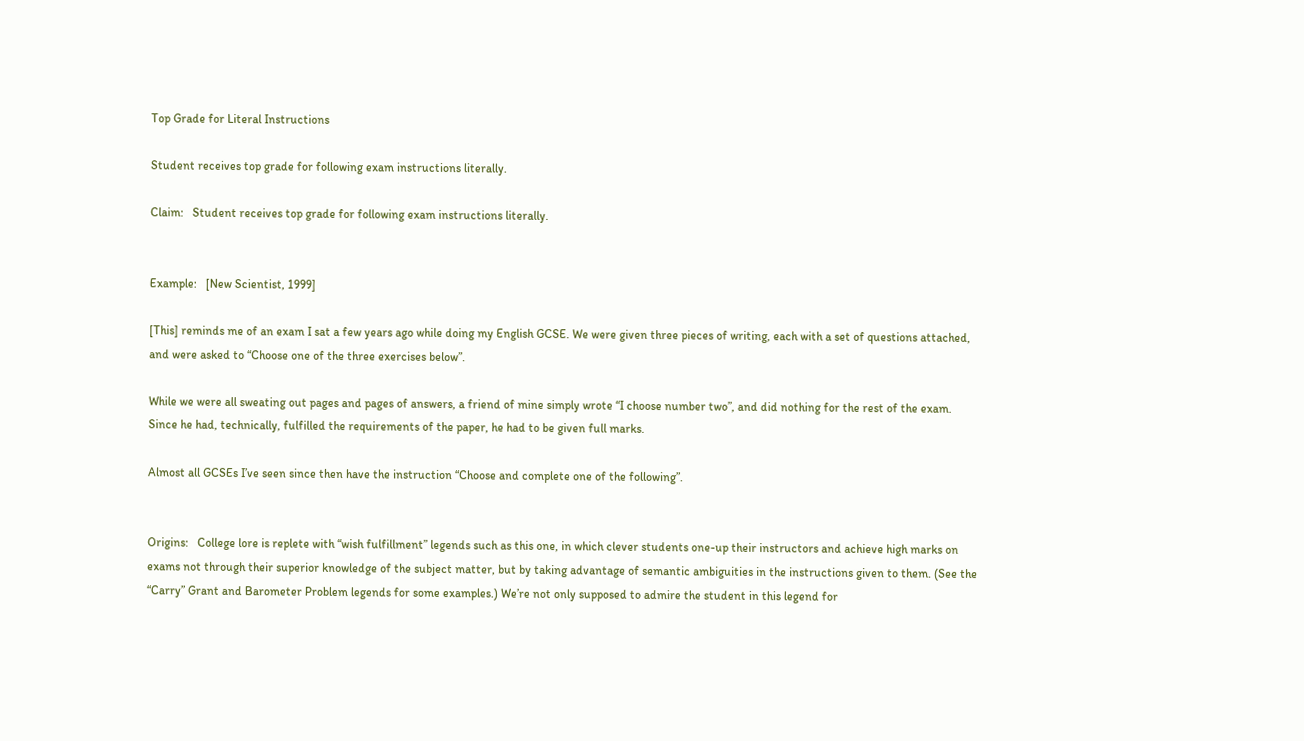Top Grade for Literal Instructions

Student receives top grade for following exam instructions literally.

Claim:   Student receives top grade for following exam instructions literally.


Example:   [New Scientist, 1999]

[This] reminds me of an exam I sat a few years ago while doing my English GCSE. We were given three pieces of writing, each with a set of questions attached, and were asked to “Choose one of the three exercises below”.

While we were all sweating out pages and pages of answers, a friend of mine simply wrote “I choose number two”, and did nothing for the rest of the exam. Since he had, technically, fulfilled the requirements of the paper, he had to be given full marks.

Almost all GCSEs I’ve seen since then have the instruction “Choose and complete one of the following”.


Origins:   College lore is replete with “wish fulfillment” legends such as this one, in which clever students one-up their instructors and achieve high marks on exams not through their superior knowledge of the subject matter, but by taking advantage of semantic ambiguities in the instructions given to them. (See the “Carry” Grant and Barometer Problem legends for some examples.) We’re not only supposed to admire the student in this legend for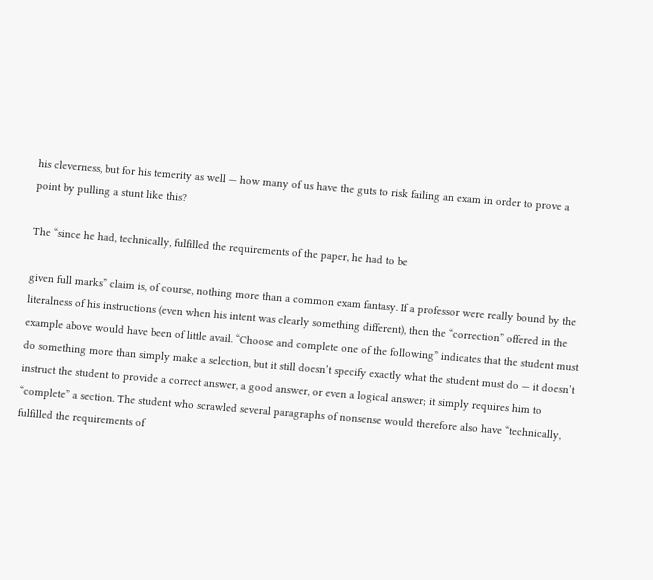his cleverness, but for his temerity as well — how many of us have the guts to risk failing an exam in order to prove a point by pulling a stunt like this?

The “since he had, technically, fulfilled the requirements of the paper, he had to be

given full marks” claim is, of course, nothing more than a common exam fantasy. If a professor were really bound by the literalness of his instructions (even when his intent was clearly something different), then the “correction” offered in the example above would have been of little avail. “Choose and complete one of the following” indicates that the student must do something more than simply make a selection, but it still doesn’t specify exactly what the student must do — it doesn’t instruct the student to provide a correct answer, a good answer, or even a logical answer; it simply requires him to “complete” a section. The student who scrawled several paragraphs of nonsense would therefore also have “technically, fulfilled the requirements of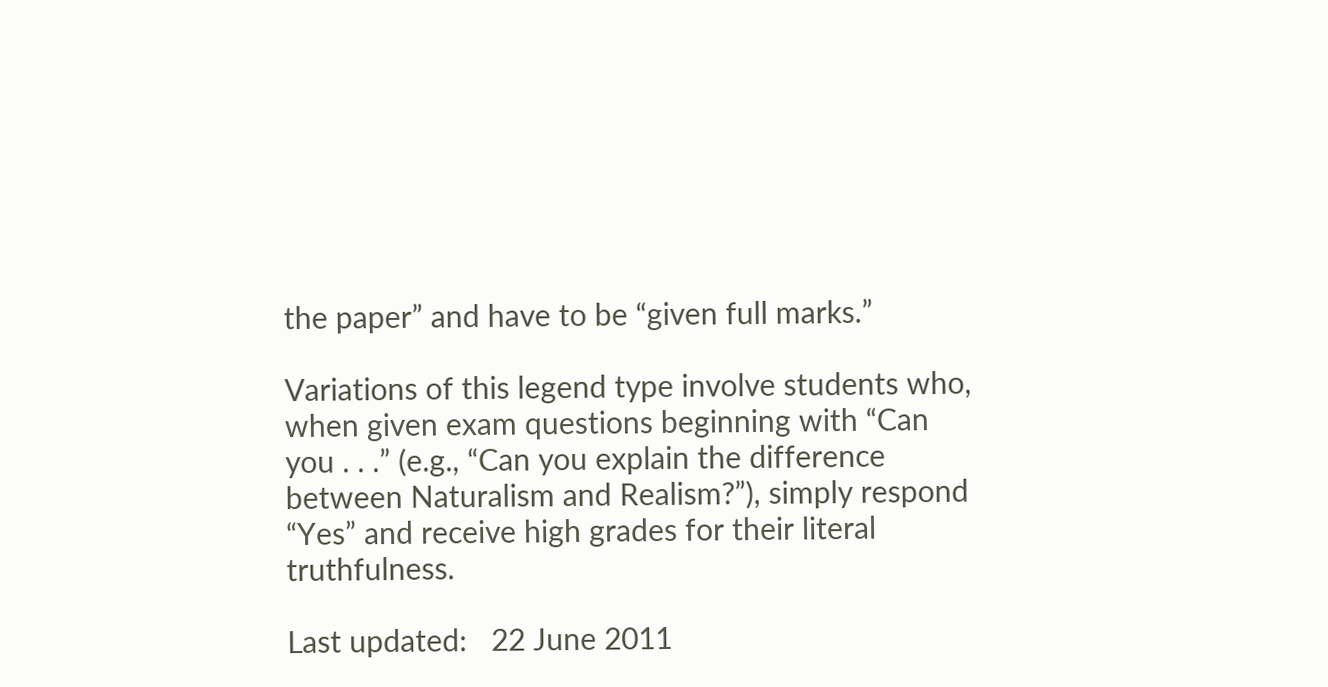the paper” and have to be “given full marks.”

Variations of this legend type involve students who, when given exam questions beginning with “Can you . . .” (e.g., “Can you explain the difference between Naturalism and Realism?”), simply respond “Yes” and receive high grades for their literal truthfulness.

Last updated:   22 June 2011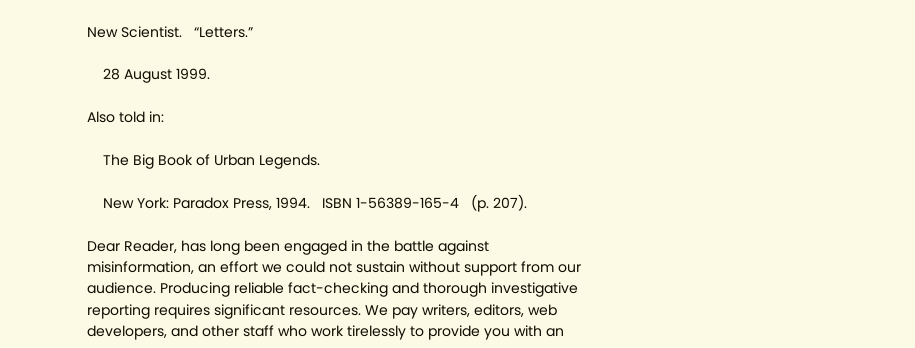New Scientist.   “Letters.”

    28 August 1999.

Also told in:

    The Big Book of Urban Legends.

    New York: Paradox Press, 1994.   ISBN 1-56389-165-4   (p. 207).

Dear Reader, has long been engaged in the battle against misinformation, an effort we could not sustain without support from our audience. Producing reliable fact-checking and thorough investigative reporting requires significant resources. We pay writers, editors, web developers, and other staff who work tirelessly to provide you with an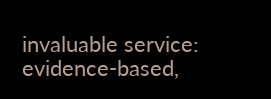invaluable service: evidence-based,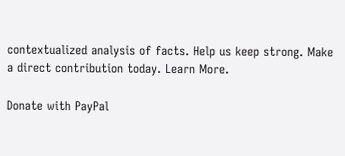contextualized analysis of facts. Help us keep strong. Make a direct contribution today. Learn More.

Donate with PayPal